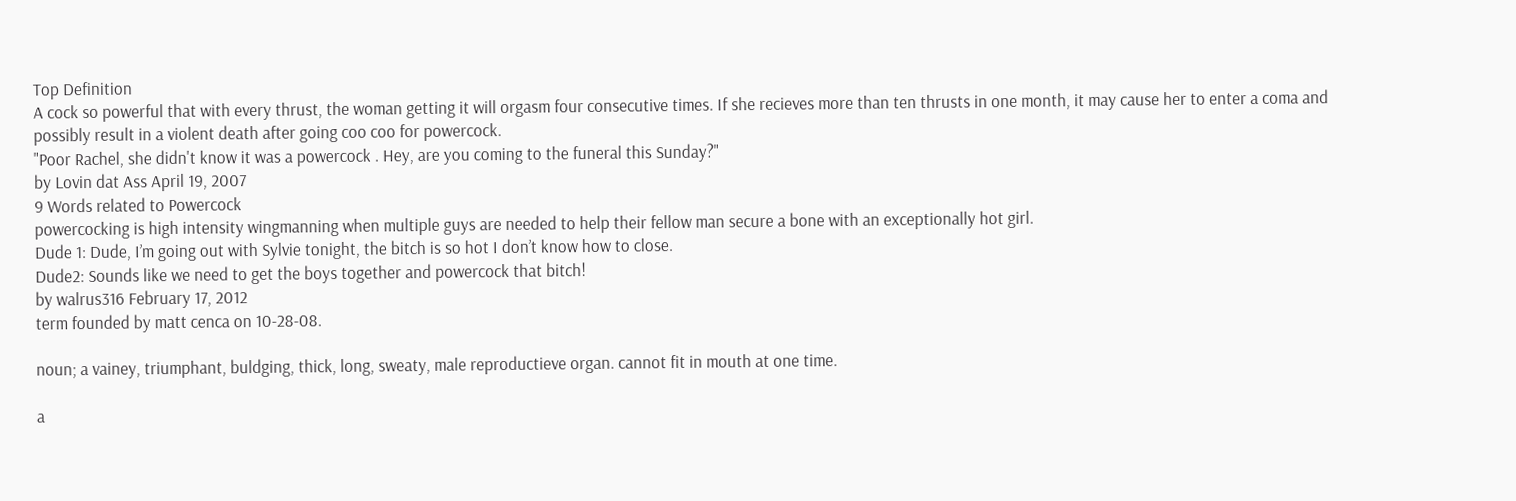Top Definition
A cock so powerful that with every thrust, the woman getting it will orgasm four consecutive times. If she recieves more than ten thrusts in one month, it may cause her to enter a coma and possibly result in a violent death after going coo coo for powercock.
"Poor Rachel, she didn't know it was a powercock . Hey, are you coming to the funeral this Sunday?"
by Lovin dat Ass April 19, 2007
9 Words related to Powercock
powercocking is high intensity wingmanning when multiple guys are needed to help their fellow man secure a bone with an exceptionally hot girl.
Dude 1: Dude, I’m going out with Sylvie tonight, the bitch is so hot I don’t know how to close.
Dude2: Sounds like we need to get the boys together and powercock that bitch!
by walrus316 February 17, 2012
term founded by matt cenca on 10-28-08.

noun; a vainey, triumphant, buldging, thick, long, sweaty, male reproductieve organ. cannot fit in mouth at one time.

a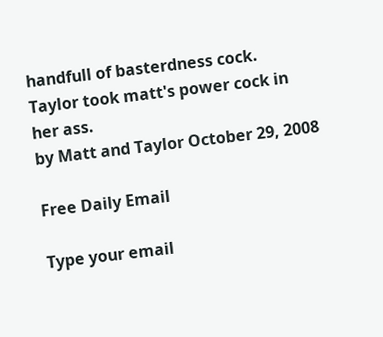handfull of basterdness cock.
Taylor took matt's power cock in her ass.
by Matt and Taylor October 29, 2008

Free Daily Email

Type your email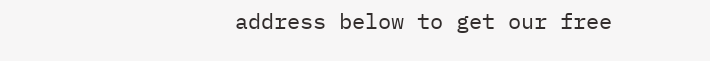address below to get our free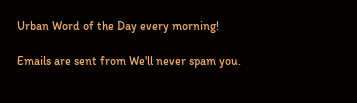Urban Word of the Day every morning!

Emails are sent from We'll never spam you.